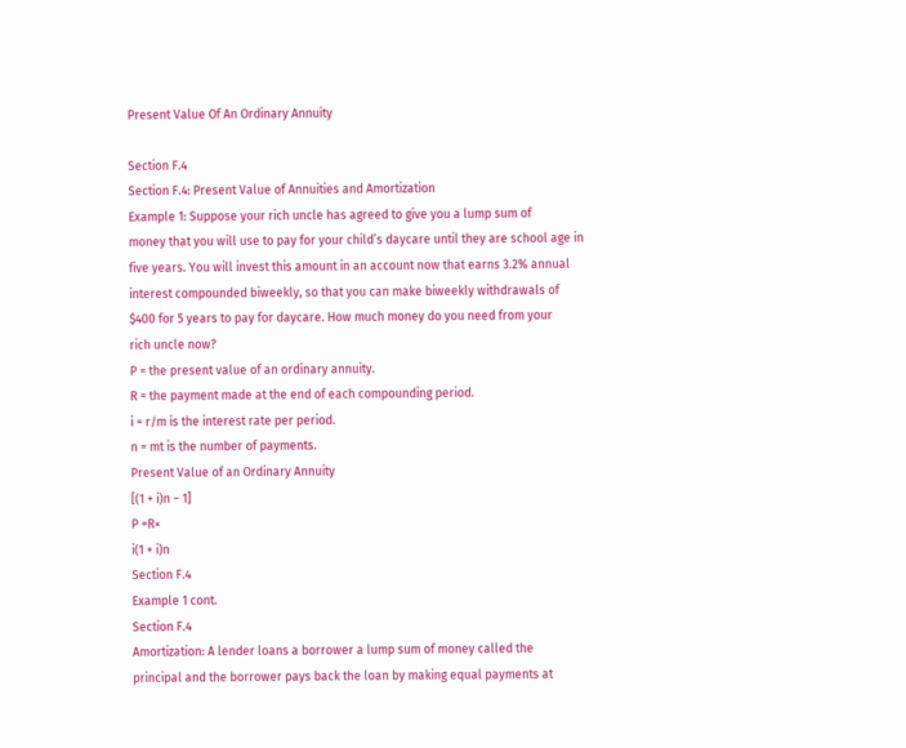Present Value Of An Ordinary Annuity

Section F.4
Section F.4: Present Value of Annuities and Amortization
Example 1: Suppose your rich uncle has agreed to give you a lump sum of
money that you will use to pay for your child’s daycare until they are school age in
five years. You will invest this amount in an account now that earns 3.2% annual
interest compounded biweekly, so that you can make biweekly withdrawals of
$400 for 5 years to pay for daycare. How much money do you need from your
rich uncle now?
P = the present value of an ordinary annuity.
R = the payment made at the end of each compounding period.
i = r/m is the interest rate per period.
n = mt is the number of payments.
Present Value of an Ordinary Annuity
[(1 + i)n − 1]
P =R×
i(1 + i)n
Section F.4
Example 1 cont.
Section F.4
Amortization: A lender loans a borrower a lump sum of money called the
principal and the borrower pays back the loan by making equal payments at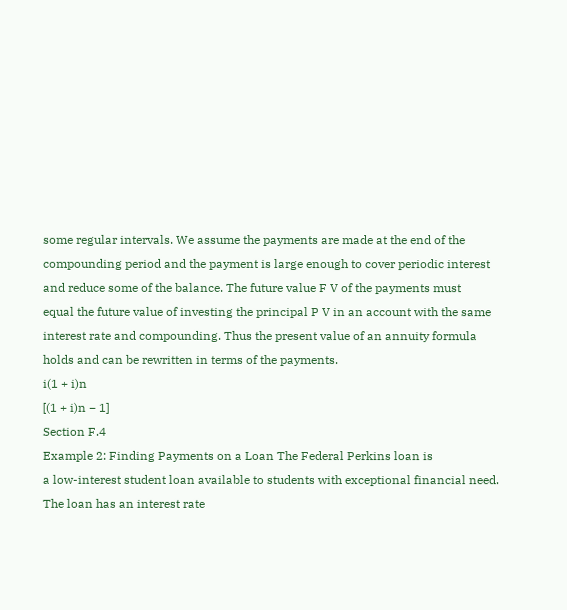some regular intervals. We assume the payments are made at the end of the
compounding period and the payment is large enough to cover periodic interest
and reduce some of the balance. The future value F V of the payments must
equal the future value of investing the principal P V in an account with the same
interest rate and compounding. Thus the present value of an annuity formula
holds and can be rewritten in terms of the payments.
i(1 + i)n
[(1 + i)n − 1]
Section F.4
Example 2: Finding Payments on a Loan The Federal Perkins loan is
a low-interest student loan available to students with exceptional financial need.
The loan has an interest rate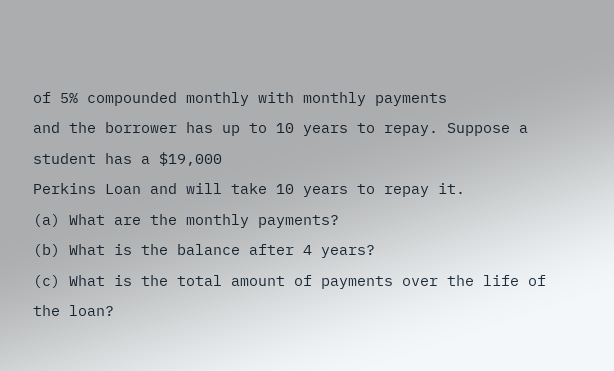of 5% compounded monthly with monthly payments
and the borrower has up to 10 years to repay. Suppose a student has a $19,000
Perkins Loan and will take 10 years to repay it.
(a) What are the monthly payments?
(b) What is the balance after 4 years?
(c) What is the total amount of payments over the life of the loan?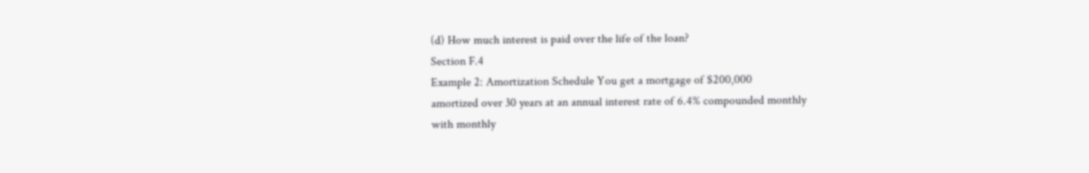(d) How much interest is paid over the life of the loan?
Section F.4
Example 2: Amortization Schedule You get a mortgage of $200,000
amortized over 30 years at an annual interest rate of 6.4% compounded monthly
with monthly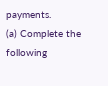payments.
(a) Complete the following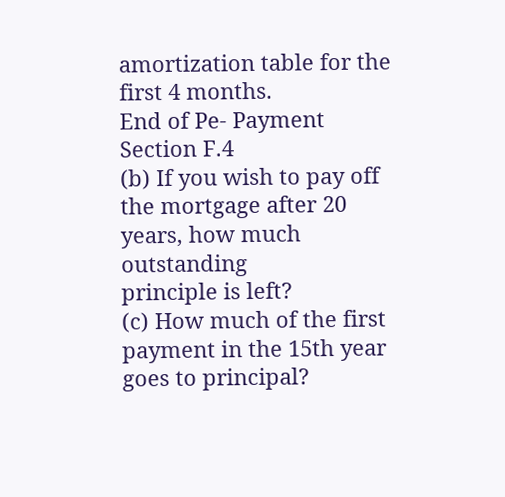amortization table for the first 4 months.
End of Pe- Payment
Section F.4
(b) If you wish to pay off the mortgage after 20 years, how much outstanding
principle is left?
(c) How much of the first payment in the 15th year goes to principal?